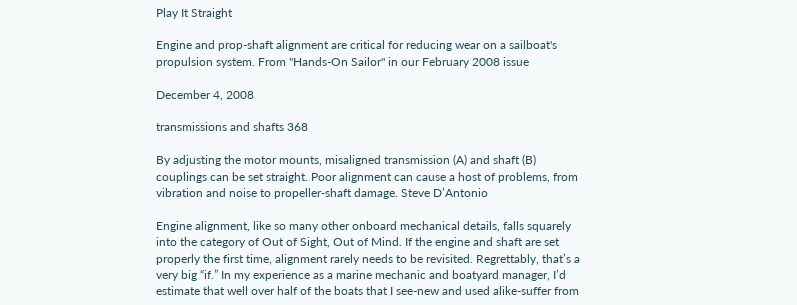Play It Straight

Engine and prop-shaft alignment are critical for reducing wear on a sailboat's propulsion system. From "Hands-On Sailor" in our February 2008 issue

December 4, 2008

transmissions and shafts 368

By adjusting the motor mounts, misaligned transmission (A) and shaft (B) couplings can be set straight. Poor alignment can cause a host of problems, from vibration and noise to propeller-shaft damage. Steve D’Antonio

Engine alignment, like so many other onboard mechanical details, falls squarely into the category of Out of Sight, Out of Mind. If the engine and shaft are set properly the first time, alignment rarely needs to be revisited. Regrettably, that’s a very big “if.” In my experience as a marine mechanic and boatyard manager, I’d estimate that well over half of the boats that I see-new and used alike-suffer from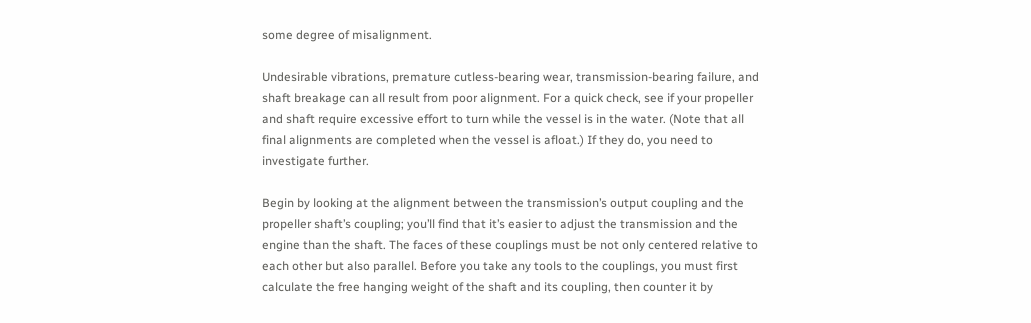some degree of misalignment.

Undesirable vibrations, premature cutless-bearing wear, transmission-bearing failure, and shaft breakage can all result from poor alignment. For a quick check, see if your propeller and shaft require excessive effort to turn while the vessel is in the water. (Note that all final alignments are completed when the vessel is afloat.) If they do, you need to investigate further.

Begin by looking at the alignment between the transmission’s output coupling and the propeller shaft’s coupling; you’ll find that it’s easier to adjust the transmission and the engine than the shaft. The faces of these couplings must be not only centered relative to each other but also parallel. Before you take any tools to the couplings, you must first calculate the free hanging weight of the shaft and its coupling, then counter it by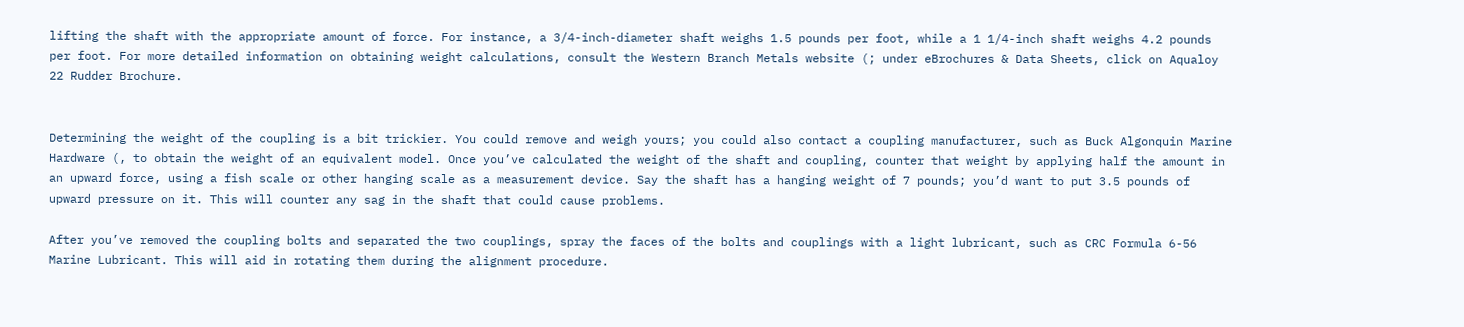lifting the shaft with the appropriate amount of force. For instance, a 3/4-inch-diameter shaft weighs 1.5 pounds per foot, while a 1 1/4-inch shaft weighs 4.2 pounds per foot. For more detailed information on obtaining weight calculations, consult the Western Branch Metals website (; under eBrochures & Data Sheets, click on Aqualoy 22 Rudder Brochure.


Determining the weight of the coupling is a bit trickier. You could remove and weigh yours; you could also contact a coupling manufacturer, such as Buck Algonquin Marine Hardware (, to obtain the weight of an equivalent model. Once you’ve calculated the weight of the shaft and coupling, counter that weight by applying half the amount in an upward force, using a fish scale or other hanging scale as a measurement device. Say the shaft has a hanging weight of 7 pounds; you’d want to put 3.5 pounds of upward pressure on it. This will counter any sag in the shaft that could cause problems.

After you’ve removed the coupling bolts and separated the two couplings, spray the faces of the bolts and couplings with a light lubricant, such as CRC Formula 6-56 Marine Lubricant. This will aid in rotating them during the alignment procedure.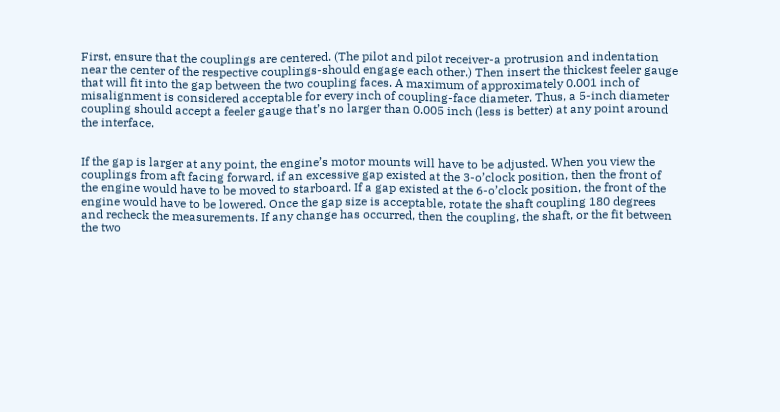First, ensure that the couplings are centered. (The pilot and pilot receiver-a protrusion and indentation near the center of the respective couplings-should engage each other.) Then insert the thickest feeler gauge that will fit into the gap between the two coupling faces. A maximum of approximately 0.001 inch of misalignment is considered acceptable for every inch of coupling-face diameter. Thus, a 5-inch diameter coupling should accept a feeler gauge that’s no larger than 0.005 inch (less is better) at any point around the interface.


If the gap is larger at any point, the engine’s motor mounts will have to be adjusted. When you view the couplings from aft facing forward, if an excessive gap existed at the 3-o’clock position, then the front of the engine would have to be moved to starboard. If a gap existed at the 6-o’clock position, the front of the engine would have to be lowered. Once the gap size is acceptable, rotate the shaft coupling 180 degrees and recheck the measurements. If any change has occurred, then the coupling, the shaft, or the fit between the two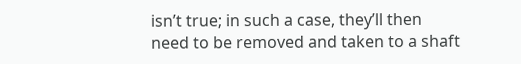isn’t true; in such a case, they’ll then need to be removed and taken to a shaft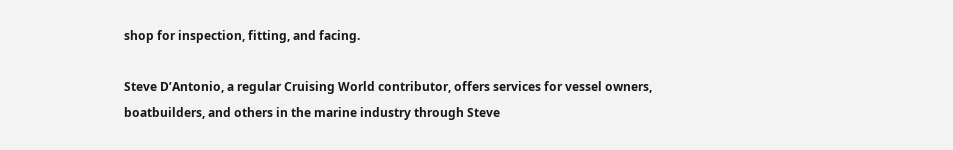shop for inspection, fitting, and facing.

Steve D’Antonio, a regular Cruising World contributor, offers services for vessel owners, boatbuilders, and others in the marine industry through Steve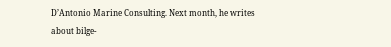D’Antonio Marine Consulting. Next month, he writes about bilge-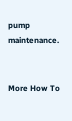pump maintenance.


More How To